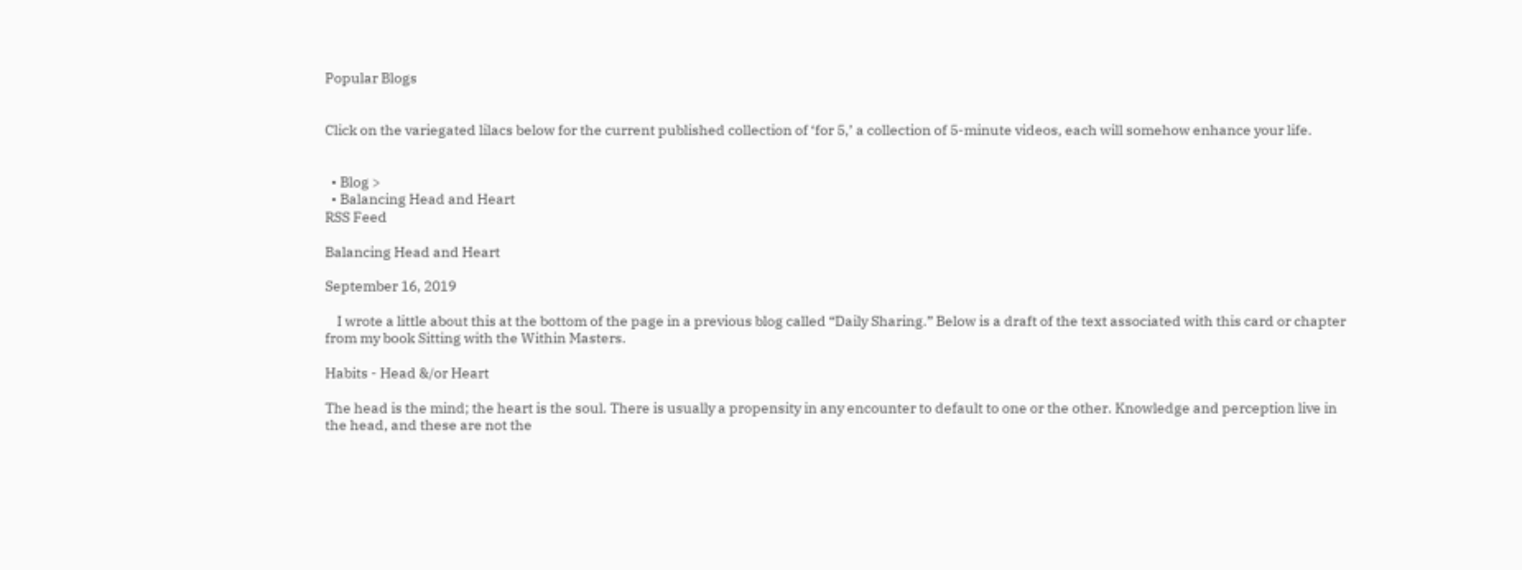Popular Blogs


Click on the variegated lilacs below for the current published collection of ‘for 5,’ a collection of 5-minute videos, each will somehow enhance your life.


  • Blog >
  • Balancing Head and Heart
RSS Feed

Balancing Head and Heart

September 16, 2019

    I wrote a little about this at the bottom of the page in a previous blog called “Daily Sharing.” Below is a draft of the text associated with this card or chapter from my book Sitting with the Within Masters.

Habits - Head &/or Heart

The head is the mind; the heart is the soul. There is usually a propensity in any encounter to default to one or the other. Knowledge and perception live in the head, and these are not the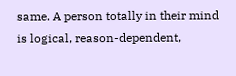same. A person totally in their mind is logical, reason-dependent,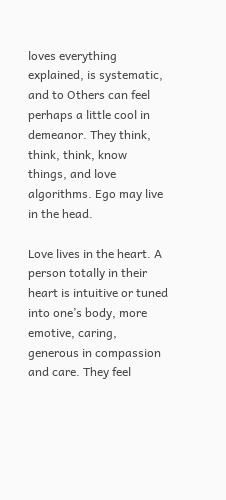loves everything explained, is systematic, and to Others can feel perhaps a little cool in demeanor. They think, think, think, know things, and love algorithms. Ego may live in the head.

Love lives in the heart. A person totally in their heart is intuitive or tuned into one’s body, more emotive, caring, generous in compassion and care. They feel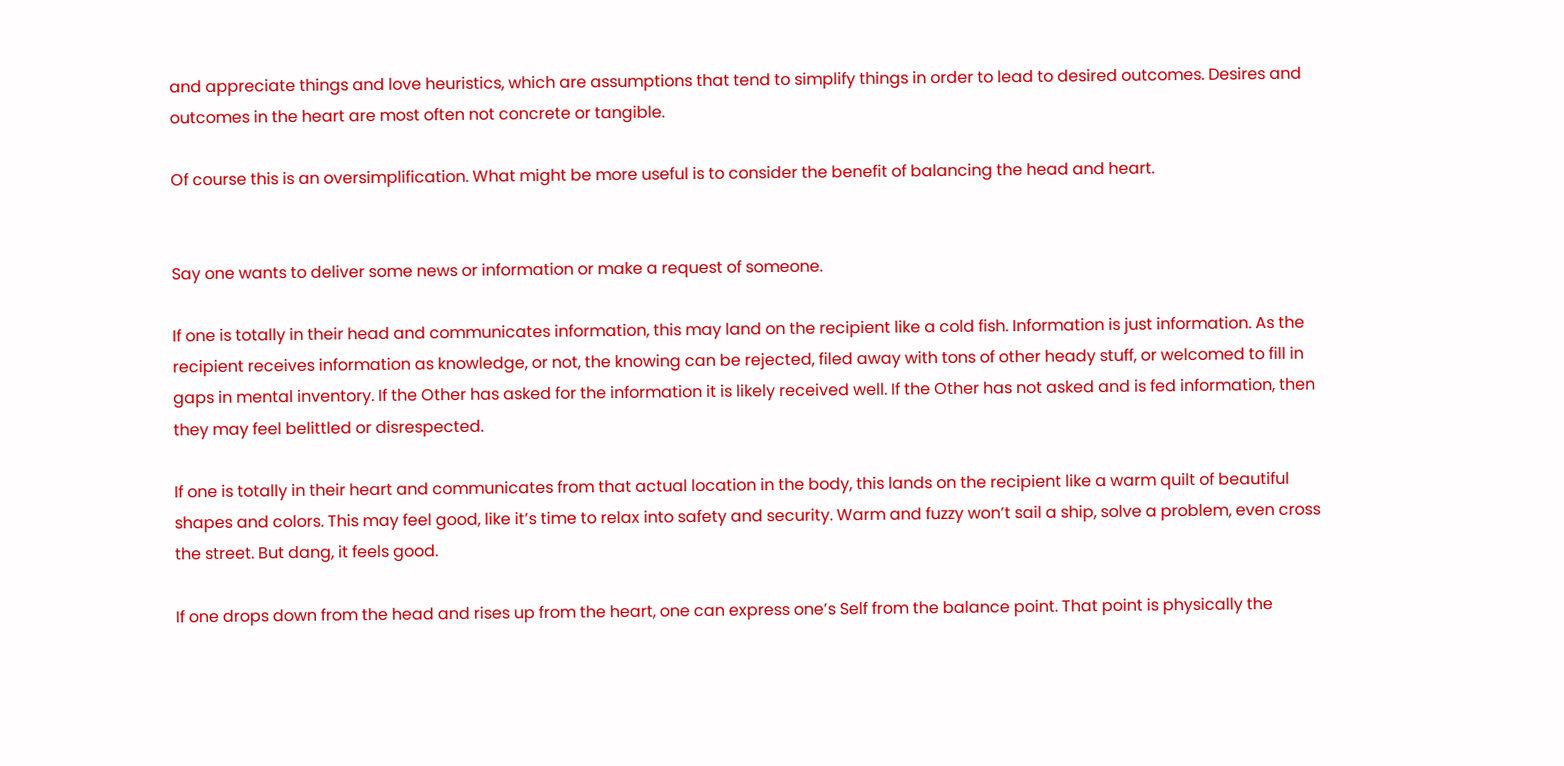and appreciate things and love heuristics, which are assumptions that tend to simplify things in order to lead to desired outcomes. Desires and outcomes in the heart are most often not concrete or tangible.

Of course this is an oversimplification. What might be more useful is to consider the benefit of balancing the head and heart.


Say one wants to deliver some news or information or make a request of someone.

If one is totally in their head and communicates information, this may land on the recipient like a cold fish. Information is just information. As the recipient receives information as knowledge, or not, the knowing can be rejected, filed away with tons of other heady stuff, or welcomed to fill in gaps in mental inventory. If the Other has asked for the information it is likely received well. If the Other has not asked and is fed information, then they may feel belittled or disrespected.

If one is totally in their heart and communicates from that actual location in the body, this lands on the recipient like a warm quilt of beautiful shapes and colors. This may feel good, like it’s time to relax into safety and security. Warm and fuzzy won’t sail a ship, solve a problem, even cross the street. But dang, it feels good.

If one drops down from the head and rises up from the heart, one can express one’s Self from the balance point. That point is physically the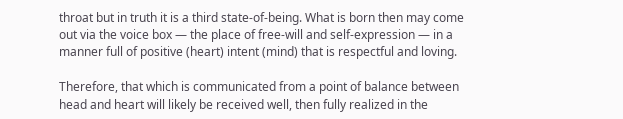throat but in truth it is a third state-of-being. What is born then may come out via the voice box — the place of free-will and self-expression — in a manner full of positive (heart) intent (mind) that is respectful and loving.

Therefore, that which is communicated from a point of balance between head and heart will likely be received well, then fully realized in the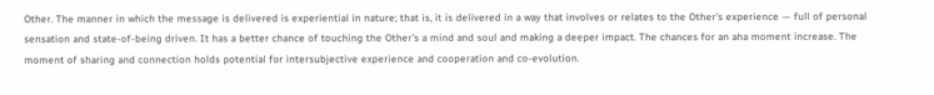Other. The manner in which the message is delivered is experiential in nature; that is, it is delivered in a way that involves or relates to the Other's experience — full of personal sensation and state-of-being driven. It has a better chance of touching the Other’s a mind and soul and making a deeper impact. The chances for an aha moment increase. The moment of sharing and connection holds potential for intersubjective experience and cooperation and co-evolution.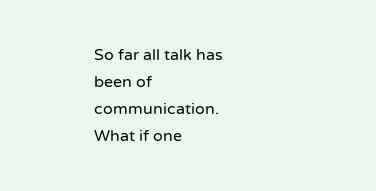So far all talk has been of communication. What if one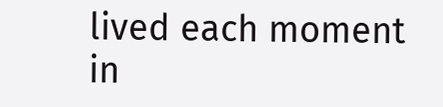lived each moment in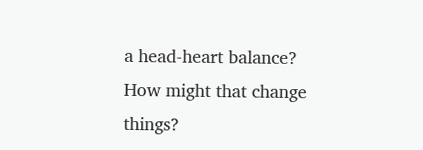a head-heart balance? How might that change things?